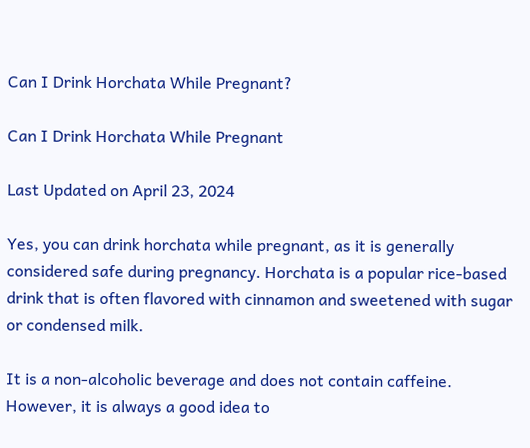Can I Drink Horchata While Pregnant?

Can I Drink Horchata While Pregnant

Last Updated on April 23, 2024

Yes, you can drink horchata while pregnant, as it is generally considered safe during pregnancy. Horchata is a popular rice-based drink that is often flavored with cinnamon and sweetened with sugar or condensed milk.

It is a non-alcoholic beverage and does not contain caffeine. However, it is always a good idea to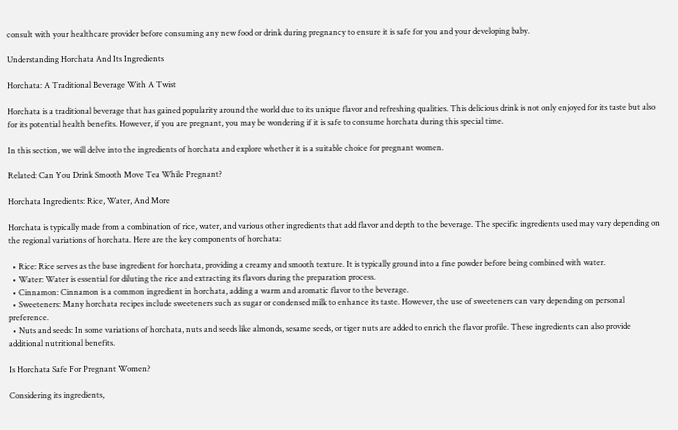consult with your healthcare provider before consuming any new food or drink during pregnancy to ensure it is safe for you and your developing baby.

Understanding Horchata And Its Ingredients

Horchata: A Traditional Beverage With A Twist

Horchata is a traditional beverage that has gained popularity around the world due to its unique flavor and refreshing qualities. This delicious drink is not only enjoyed for its taste but also for its potential health benefits. However, if you are pregnant, you may be wondering if it is safe to consume horchata during this special time.

In this section, we will delve into the ingredients of horchata and explore whether it is a suitable choice for pregnant women.

Related: Can You Drink Smooth Move Tea While Pregnant?

Horchata Ingredients: Rice, Water, And More

Horchata is typically made from a combination of rice, water, and various other ingredients that add flavor and depth to the beverage. The specific ingredients used may vary depending on the regional variations of horchata. Here are the key components of horchata:

  • Rice: Rice serves as the base ingredient for horchata, providing a creamy and smooth texture. It is typically ground into a fine powder before being combined with water.
  • Water: Water is essential for diluting the rice and extracting its flavors during the preparation process.
  • Cinnamon: Cinnamon is a common ingredient in horchata, adding a warm and aromatic flavor to the beverage.
  • Sweeteners: Many horchata recipes include sweeteners such as sugar or condensed milk to enhance its taste. However, the use of sweeteners can vary depending on personal preference.
  • Nuts and seeds: In some variations of horchata, nuts and seeds like almonds, sesame seeds, or tiger nuts are added to enrich the flavor profile. These ingredients can also provide additional nutritional benefits.

Is Horchata Safe For Pregnant Women?

Considering its ingredients,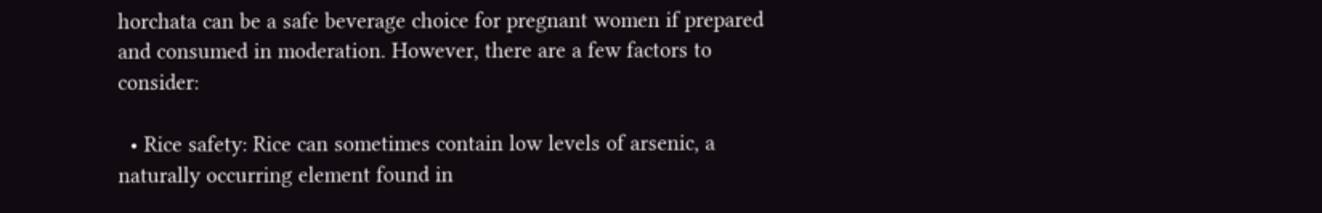horchata can be a safe beverage choice for pregnant women if prepared and consumed in moderation. However, there are a few factors to consider:

  • Rice safety: Rice can sometimes contain low levels of arsenic, a naturally occurring element found in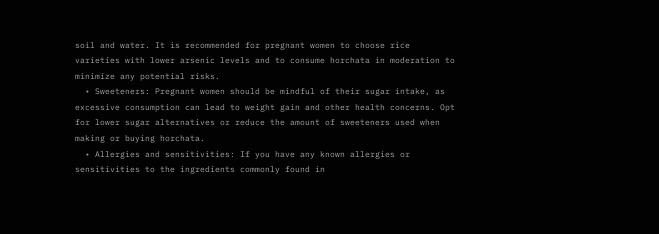soil and water. It is recommended for pregnant women to choose rice varieties with lower arsenic levels and to consume horchata in moderation to minimize any potential risks.
  • Sweeteners: Pregnant women should be mindful of their sugar intake, as excessive consumption can lead to weight gain and other health concerns. Opt for lower sugar alternatives or reduce the amount of sweeteners used when making or buying horchata.
  • Allergies and sensitivities: If you have any known allergies or sensitivities to the ingredients commonly found in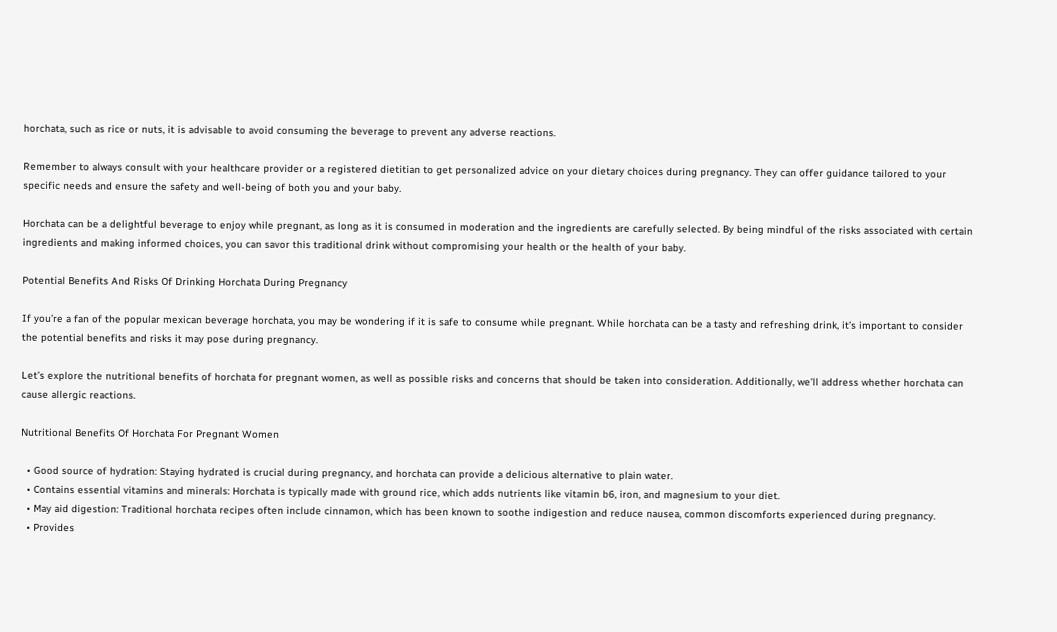horchata, such as rice or nuts, it is advisable to avoid consuming the beverage to prevent any adverse reactions.

Remember to always consult with your healthcare provider or a registered dietitian to get personalized advice on your dietary choices during pregnancy. They can offer guidance tailored to your specific needs and ensure the safety and well-being of both you and your baby.

Horchata can be a delightful beverage to enjoy while pregnant, as long as it is consumed in moderation and the ingredients are carefully selected. By being mindful of the risks associated with certain ingredients and making informed choices, you can savor this traditional drink without compromising your health or the health of your baby.

Potential Benefits And Risks Of Drinking Horchata During Pregnancy

If you’re a fan of the popular mexican beverage horchata, you may be wondering if it is safe to consume while pregnant. While horchata can be a tasty and refreshing drink, it’s important to consider the potential benefits and risks it may pose during pregnancy.

Let’s explore the nutritional benefits of horchata for pregnant women, as well as possible risks and concerns that should be taken into consideration. Additionally, we’ll address whether horchata can cause allergic reactions.

Nutritional Benefits Of Horchata For Pregnant Women

  • Good source of hydration: Staying hydrated is crucial during pregnancy, and horchata can provide a delicious alternative to plain water.
  • Contains essential vitamins and minerals: Horchata is typically made with ground rice, which adds nutrients like vitamin b6, iron, and magnesium to your diet.
  • May aid digestion: Traditional horchata recipes often include cinnamon, which has been known to soothe indigestion and reduce nausea, common discomforts experienced during pregnancy.
  • Provides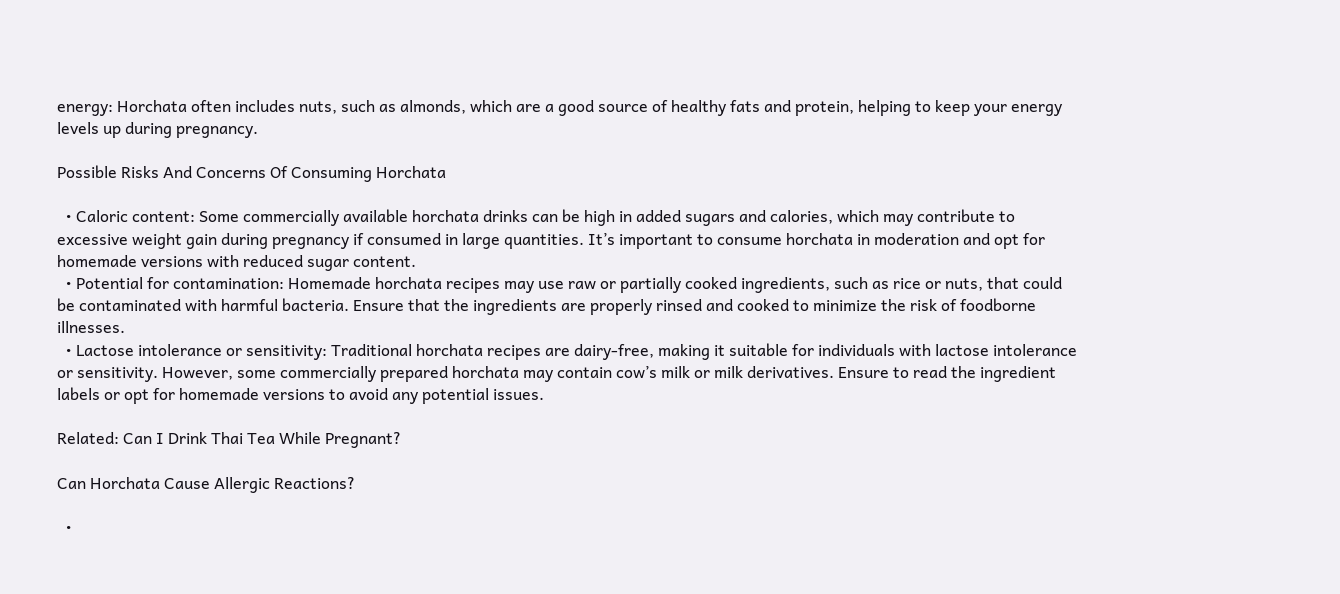energy: Horchata often includes nuts, such as almonds, which are a good source of healthy fats and protein, helping to keep your energy levels up during pregnancy.

Possible Risks And Concerns Of Consuming Horchata

  • Caloric content: Some commercially available horchata drinks can be high in added sugars and calories, which may contribute to excessive weight gain during pregnancy if consumed in large quantities. It’s important to consume horchata in moderation and opt for homemade versions with reduced sugar content.
  • Potential for contamination: Homemade horchata recipes may use raw or partially cooked ingredients, such as rice or nuts, that could be contaminated with harmful bacteria. Ensure that the ingredients are properly rinsed and cooked to minimize the risk of foodborne illnesses.
  • Lactose intolerance or sensitivity: Traditional horchata recipes are dairy-free, making it suitable for individuals with lactose intolerance or sensitivity. However, some commercially prepared horchata may contain cow’s milk or milk derivatives. Ensure to read the ingredient labels or opt for homemade versions to avoid any potential issues.

Related: Can I Drink Thai Tea While Pregnant?

Can Horchata Cause Allergic Reactions?

  •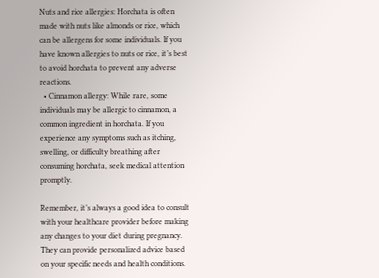Nuts and rice allergies: Horchata is often made with nuts like almonds or rice, which can be allergens for some individuals. If you have known allergies to nuts or rice, it’s best to avoid horchata to prevent any adverse reactions.
  • Cinnamon allergy: While rare, some individuals may be allergic to cinnamon, a common ingredient in horchata. If you experience any symptoms such as itching, swelling, or difficulty breathing after consuming horchata, seek medical attention promptly.

Remember, it’s always a good idea to consult with your healthcare provider before making any changes to your diet during pregnancy. They can provide personalized advice based on your specific needs and health conditions.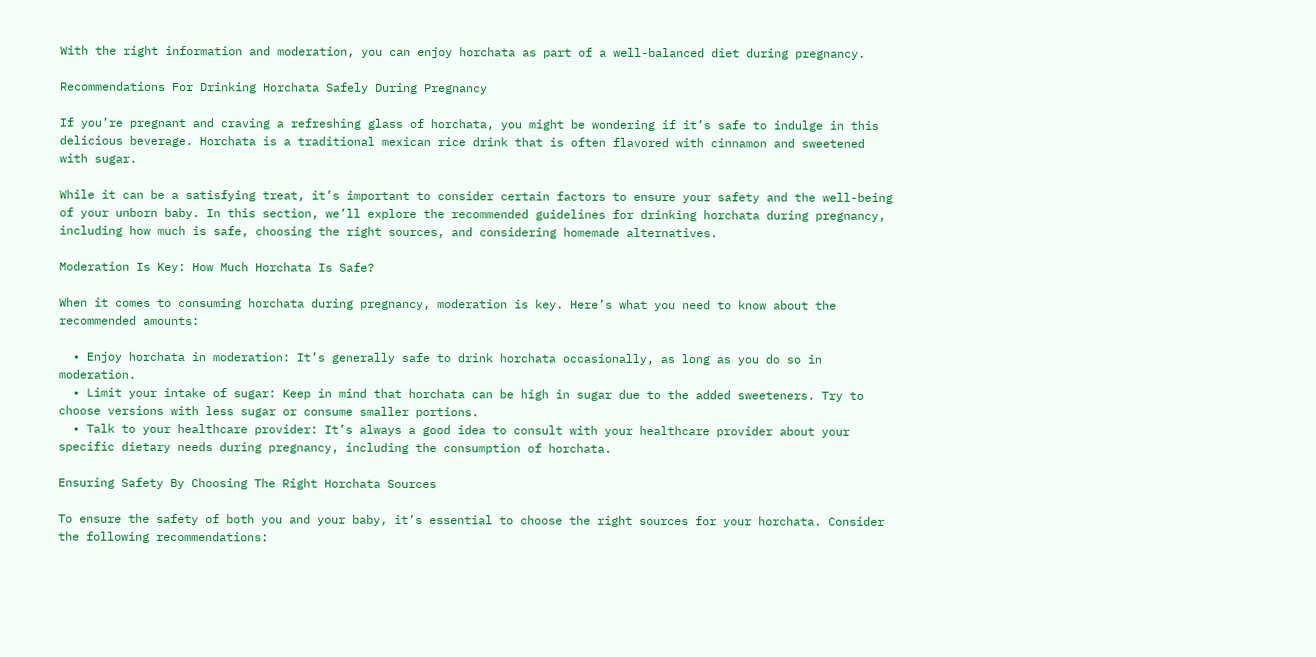With the right information and moderation, you can enjoy horchata as part of a well-balanced diet during pregnancy.

Recommendations For Drinking Horchata Safely During Pregnancy

If you’re pregnant and craving a refreshing glass of horchata, you might be wondering if it’s safe to indulge in this delicious beverage. Horchata is a traditional mexican rice drink that is often flavored with cinnamon and sweetened with sugar.

While it can be a satisfying treat, it’s important to consider certain factors to ensure your safety and the well-being of your unborn baby. In this section, we’ll explore the recommended guidelines for drinking horchata during pregnancy, including how much is safe, choosing the right sources, and considering homemade alternatives.

Moderation Is Key: How Much Horchata Is Safe?

When it comes to consuming horchata during pregnancy, moderation is key. Here’s what you need to know about the recommended amounts:

  • Enjoy horchata in moderation: It’s generally safe to drink horchata occasionally, as long as you do so in moderation.
  • Limit your intake of sugar: Keep in mind that horchata can be high in sugar due to the added sweeteners. Try to choose versions with less sugar or consume smaller portions.
  • Talk to your healthcare provider: It’s always a good idea to consult with your healthcare provider about your specific dietary needs during pregnancy, including the consumption of horchata.

Ensuring Safety By Choosing The Right Horchata Sources

To ensure the safety of both you and your baby, it’s essential to choose the right sources for your horchata. Consider the following recommendations: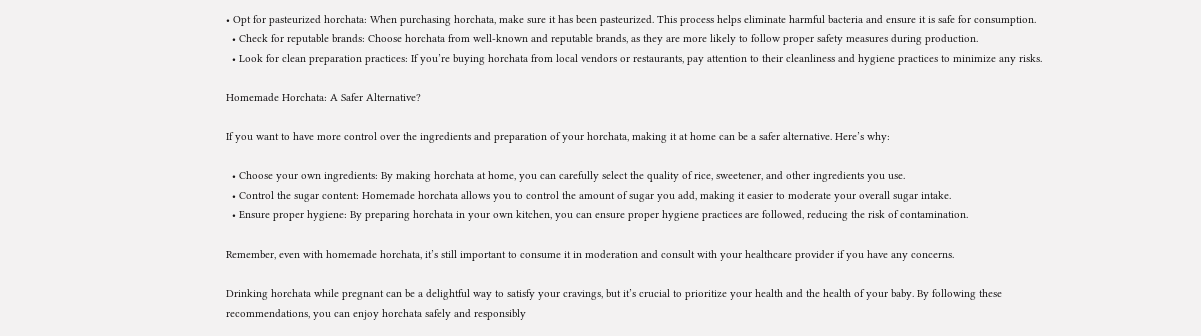• Opt for pasteurized horchata: When purchasing horchata, make sure it has been pasteurized. This process helps eliminate harmful bacteria and ensure it is safe for consumption.
  • Check for reputable brands: Choose horchata from well-known and reputable brands, as they are more likely to follow proper safety measures during production.
  • Look for clean preparation practices: If you’re buying horchata from local vendors or restaurants, pay attention to their cleanliness and hygiene practices to minimize any risks.

Homemade Horchata: A Safer Alternative?

If you want to have more control over the ingredients and preparation of your horchata, making it at home can be a safer alternative. Here’s why:

  • Choose your own ingredients: By making horchata at home, you can carefully select the quality of rice, sweetener, and other ingredients you use.
  • Control the sugar content: Homemade horchata allows you to control the amount of sugar you add, making it easier to moderate your overall sugar intake.
  • Ensure proper hygiene: By preparing horchata in your own kitchen, you can ensure proper hygiene practices are followed, reducing the risk of contamination.

Remember, even with homemade horchata, it’s still important to consume it in moderation and consult with your healthcare provider if you have any concerns.

Drinking horchata while pregnant can be a delightful way to satisfy your cravings, but it’s crucial to prioritize your health and the health of your baby. By following these recommendations, you can enjoy horchata safely and responsibly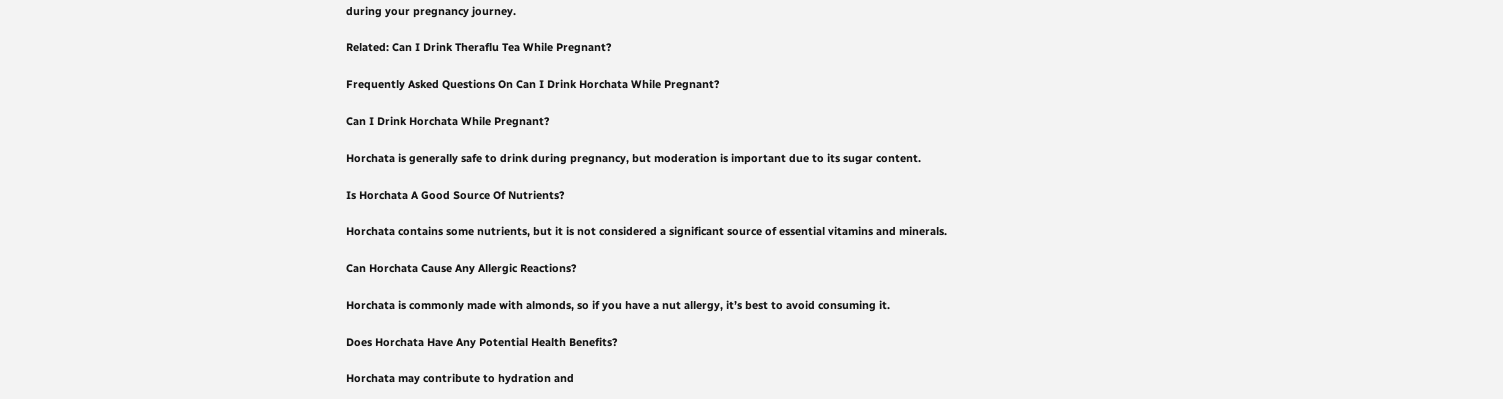during your pregnancy journey.

Related: Can I Drink Theraflu Tea While Pregnant?

Frequently Asked Questions On Can I Drink Horchata While Pregnant?

Can I Drink Horchata While Pregnant?

Horchata is generally safe to drink during pregnancy, but moderation is important due to its sugar content.

Is Horchata A Good Source Of Nutrients?

Horchata contains some nutrients, but it is not considered a significant source of essential vitamins and minerals.

Can Horchata Cause Any Allergic Reactions?

Horchata is commonly made with almonds, so if you have a nut allergy, it’s best to avoid consuming it.

Does Horchata Have Any Potential Health Benefits?

Horchata may contribute to hydration and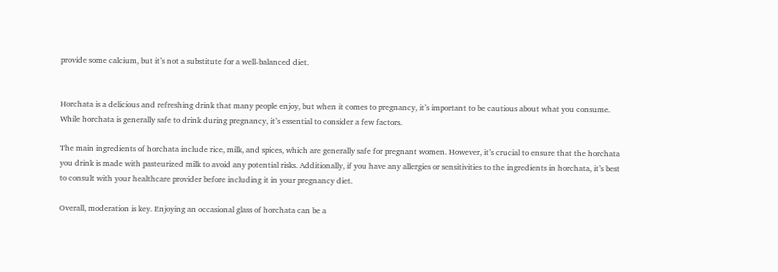provide some calcium, but it’s not a substitute for a well-balanced diet.


Horchata is a delicious and refreshing drink that many people enjoy, but when it comes to pregnancy, it’s important to be cautious about what you consume. While horchata is generally safe to drink during pregnancy, it’s essential to consider a few factors.

The main ingredients of horchata include rice, milk, and spices, which are generally safe for pregnant women. However, it’s crucial to ensure that the horchata you drink is made with pasteurized milk to avoid any potential risks. Additionally, if you have any allergies or sensitivities to the ingredients in horchata, it’s best to consult with your healthcare provider before including it in your pregnancy diet.

Overall, moderation is key. Enjoying an occasional glass of horchata can be a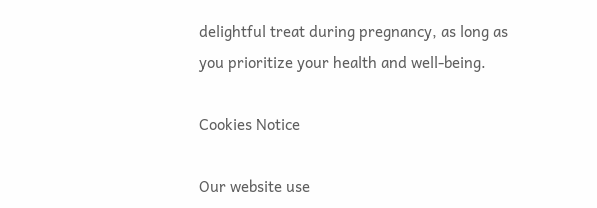delightful treat during pregnancy, as long as you prioritize your health and well-being.

Cookies Notice

Our website use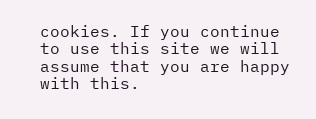cookies. If you continue to use this site we will assume that you are happy with this.